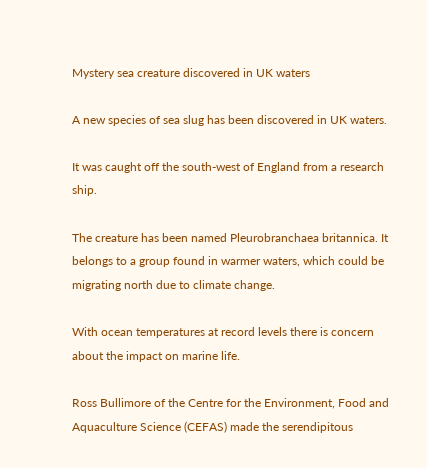Mystery sea creature discovered in UK waters

A new species of sea slug has been discovered in UK waters.

It was caught off the south-west of England from a research ship.

The creature has been named Pleurobranchaea britannica. It belongs to a group found in warmer waters, which could be migrating north due to climate change.

With ocean temperatures at record levels there is concern about the impact on marine life.

Ross Bullimore of the Centre for the Environment, Food and Aquaculture Science (CEFAS) made the serendipitous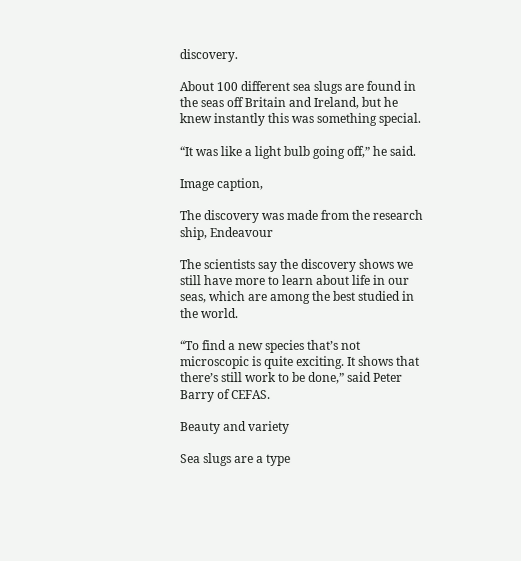discovery.

About 100 different sea slugs are found in the seas off Britain and Ireland, but he knew instantly this was something special.

“It was like a light bulb going off,” he said.

Image caption,

The discovery was made from the research ship, Endeavour

The scientists say the discovery shows we still have more to learn about life in our seas, which are among the best studied in the world.

“To find a new species that’s not microscopic is quite exciting. It shows that there’s still work to be done,” said Peter Barry of CEFAS.

Beauty and variety

Sea slugs are a type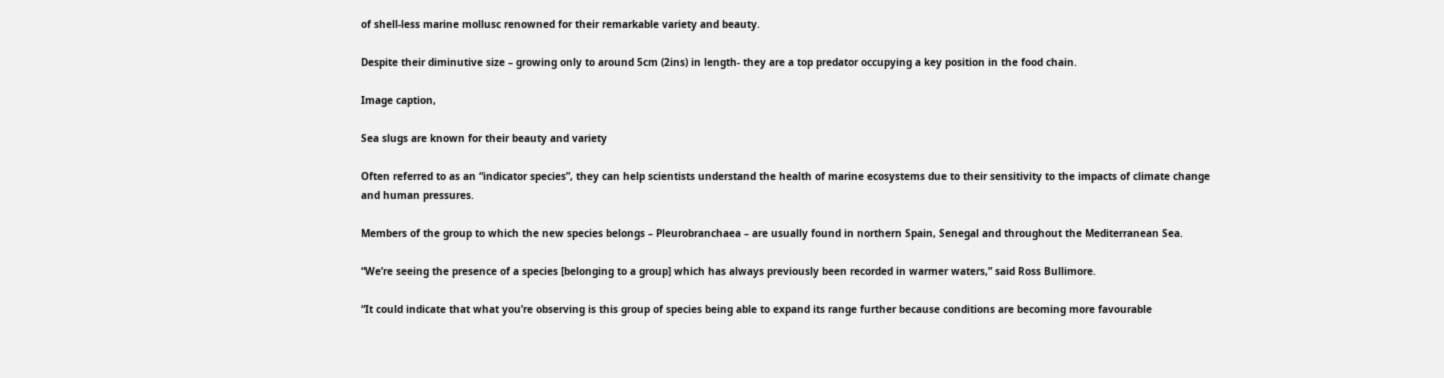of shell-less marine mollusc renowned for their remarkable variety and beauty.

Despite their diminutive size – growing only to around 5cm (2ins) in length- they are a top predator occupying a key position in the food chain.

Image caption,

Sea slugs are known for their beauty and variety

Often referred to as an “indicator species”, they can help scientists understand the health of marine ecosystems due to their sensitivity to the impacts of climate change and human pressures.

Members of the group to which the new species belongs – Pleurobranchaea – are usually found in northern Spain, Senegal and throughout the Mediterranean Sea.

“We’re seeing the presence of a species [belonging to a group] which has always previously been recorded in warmer waters,” said Ross Bullimore.

“It could indicate that what you’re observing is this group of species being able to expand its range further because conditions are becoming more favourable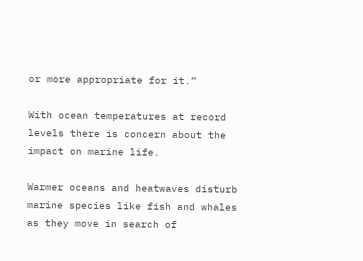or more appropriate for it.”

With ocean temperatures at record levels there is concern about the impact on marine life.

Warmer oceans and heatwaves disturb marine species like fish and whales as they move in search of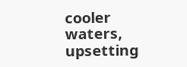cooler waters, upsetting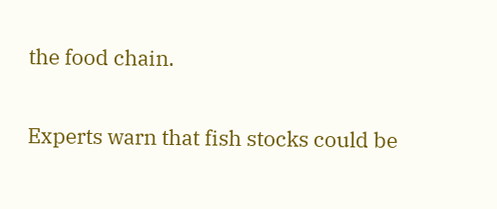the food chain.

Experts warn that fish stocks could be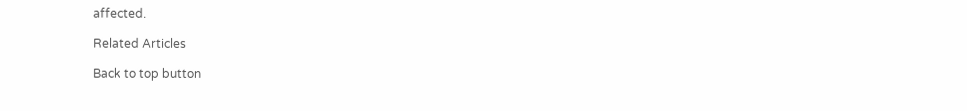affected.

Related Articles

Back to top button